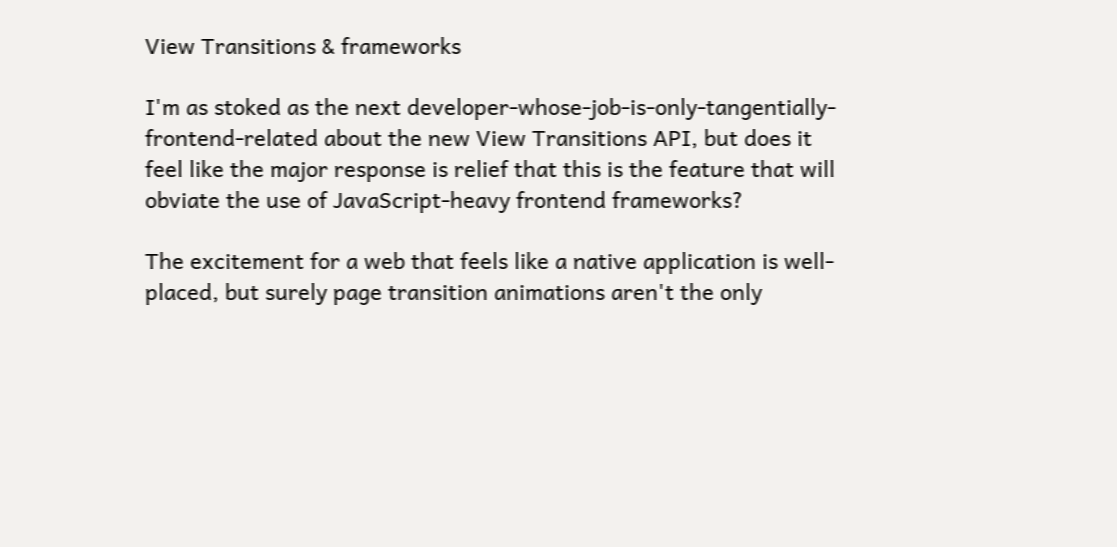View Transitions & frameworks

I'm as stoked as the next developer-whose-job-is-only-tangentially-frontend-related about the new View Transitions API, but does it feel like the major response is relief that this is the feature that will obviate the use of JavaScript-heavy frontend frameworks?

The excitement for a web that feels like a native application is well-placed, but surely page transition animations aren't the only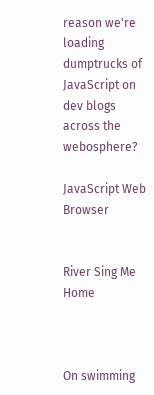reason we're loading dumptrucks of JavaScript on dev blogs across the webosphere?

JavaScript Web Browser


River Sing Me Home



On swimming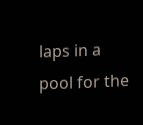laps in a pool for the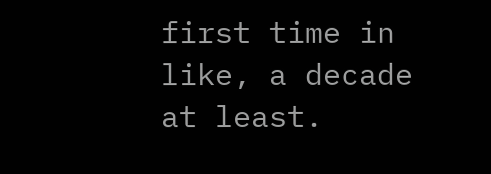first time in like, a decade at least.